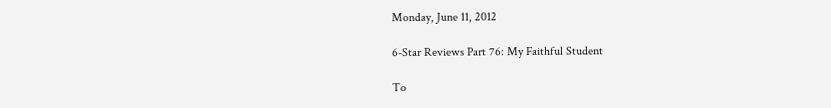Monday, June 11, 2012

6-Star Reviews Part 76: My Faithful Student

To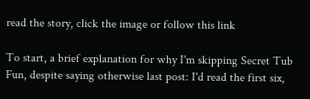read the story, click the image or follow this link

To start, a brief explanation for why I'm skipping Secret Tub Fun, despite saying otherwise last post: I'd read the first six,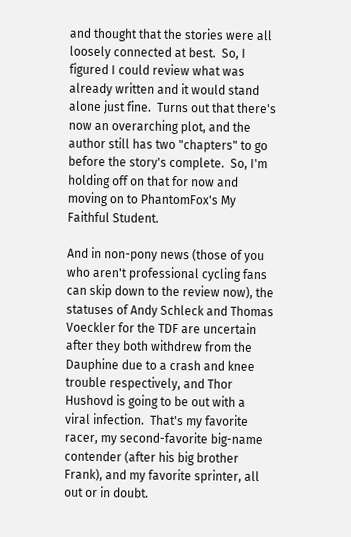and thought that the stories were all loosely connected at best.  So, I figured I could review what was already written and it would stand alone just fine.  Turns out that there's now an overarching plot, and the author still has two "chapters" to go before the story's complete.  So, I'm holding off on that for now and moving on to PhantomFox's My Faithful Student.

And in non-pony news (those of you who aren't professional cycling fans can skip down to the review now), the statuses of Andy Schleck and Thomas Voeckler for the TDF are uncertain after they both withdrew from the Dauphine due to a crash and knee trouble respectively, and Thor Hushovd is going to be out with a viral infection.  That's my favorite racer, my second-favorite big-name contender (after his big brother Frank), and my favorite sprinter, all out or in doubt.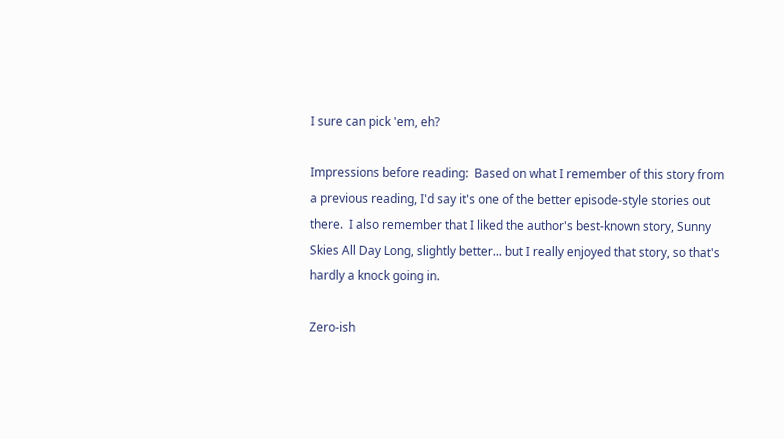I sure can pick 'em, eh?

Impressions before reading:  Based on what I remember of this story from a previous reading, I'd say it's one of the better episode-style stories out there.  I also remember that I liked the author's best-known story, Sunny Skies All Day Long, slightly better... but I really enjoyed that story, so that's hardly a knock going in.

Zero-ish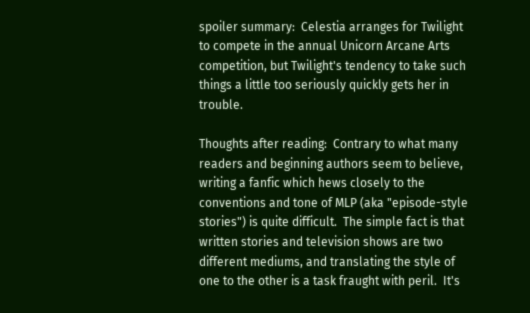spoiler summary:  Celestia arranges for Twilight to compete in the annual Unicorn Arcane Arts competition, but Twilight's tendency to take such things a little too seriously quickly gets her in trouble.

Thoughts after reading:  Contrary to what many readers and beginning authors seem to believe, writing a fanfic which hews closely to the conventions and tone of MLP (aka "episode-style stories") is quite difficult.  The simple fact is that written stories and television shows are two different mediums, and translating the style of one to the other is a task fraught with peril.  It's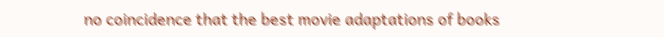no coincidence that the best movie adaptations of books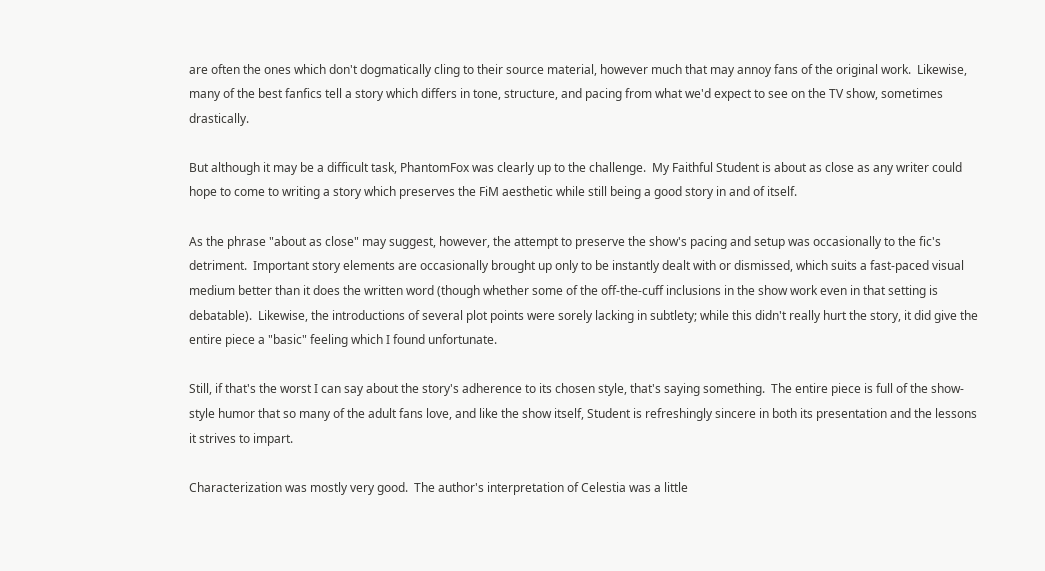are often the ones which don't dogmatically cling to their source material, however much that may annoy fans of the original work.  Likewise, many of the best fanfics tell a story which differs in tone, structure, and pacing from what we'd expect to see on the TV show, sometimes drastically.

But although it may be a difficult task, PhantomFox was clearly up to the challenge.  My Faithful Student is about as close as any writer could hope to come to writing a story which preserves the FiM aesthetic while still being a good story in and of itself.

As the phrase "about as close" may suggest, however, the attempt to preserve the show's pacing and setup was occasionally to the fic's detriment.  Important story elements are occasionally brought up only to be instantly dealt with or dismissed, which suits a fast-paced visual medium better than it does the written word (though whether some of the off-the-cuff inclusions in the show work even in that setting is debatable).  Likewise, the introductions of several plot points were sorely lacking in subtlety; while this didn't really hurt the story, it did give the entire piece a "basic" feeling which I found unfortunate.

Still, if that's the worst I can say about the story's adherence to its chosen style, that's saying something.  The entire piece is full of the show-style humor that so many of the adult fans love, and like the show itself, Student is refreshingly sincere in both its presentation and the lessons it strives to impart.

Characterization was mostly very good.  The author's interpretation of Celestia was a little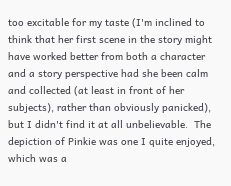too excitable for my taste (I'm inclined to think that her first scene in the story might have worked better from both a character and a story perspective had she been calm and collected (at least in front of her subjects), rather than obviously panicked), but I didn't find it at all unbelievable.  The depiction of Pinkie was one I quite enjoyed, which was a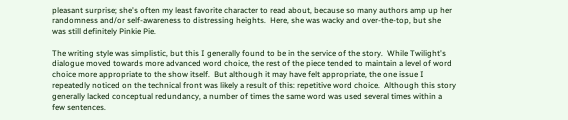pleasant surprise; she's often my least favorite character to read about, because so many authors amp up her randomness and/or self-awareness to distressing heights.  Here, she was wacky and over-the-top, but she was still definitely Pinkie Pie.

The writing style was simplistic, but this I generally found to be in the service of the story.  While Twilight's dialogue moved towards more advanced word choice, the rest of the piece tended to maintain a level of word choice more appropriate to the show itself.  But although it may have felt appropriate, the one issue I repeatedly noticed on the technical front was likely a result of this: repetitive word choice.  Although this story generally lacked conceptual redundancy, a number of times the same word was used several times within a few sentences.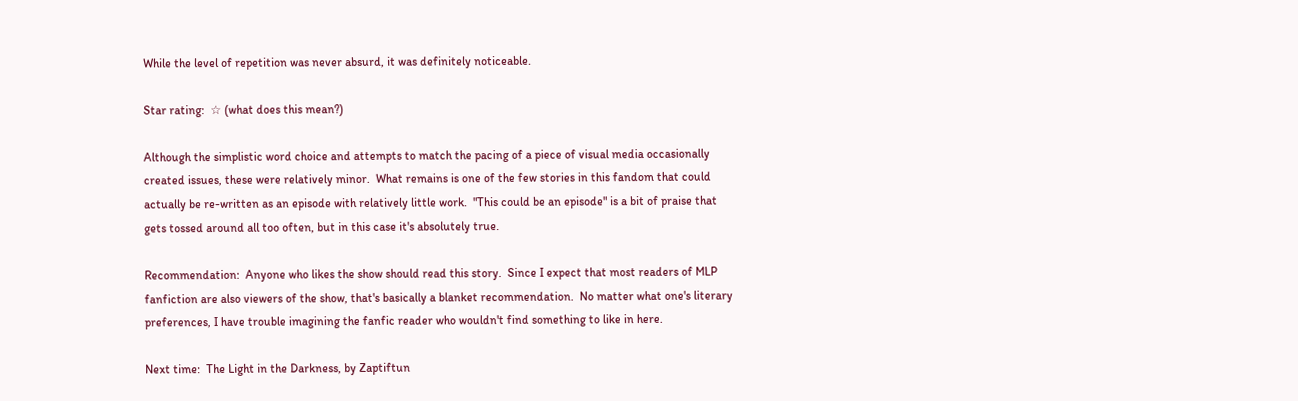While the level of repetition was never absurd, it was definitely noticeable.

Star rating:  ☆ (what does this mean?)

Although the simplistic word choice and attempts to match the pacing of a piece of visual media occasionally created issues, these were relatively minor.  What remains is one of the few stories in this fandom that could actually be re-written as an episode with relatively little work.  "This could be an episode" is a bit of praise that gets tossed around all too often, but in this case it's absolutely true.

Recommendation:  Anyone who likes the show should read this story.  Since I expect that most readers of MLP fanfiction are also viewers of the show, that's basically a blanket recommendation.  No matter what one's literary preferences, I have trouble imagining the fanfic reader who wouldn't find something to like in here.

Next time:  The Light in the Darkness, by Zaptiftun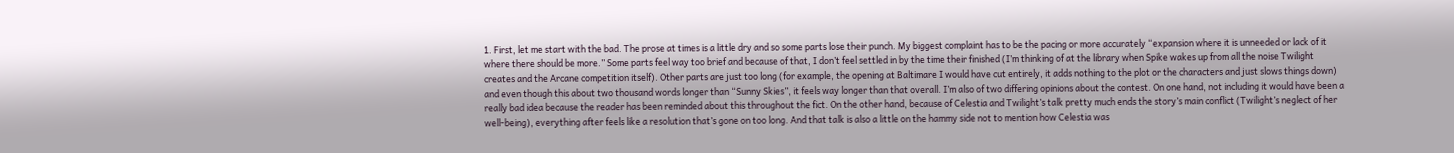1. First, let me start with the bad. The prose at times is a little dry and so some parts lose their punch. My biggest complaint has to be the pacing or more accurately “expansion where it is unneeded or lack of it where there should be more.” Some parts feel way too brief and because of that, I don’t feel settled in by the time their finished (I’m thinking of at the library when Spike wakes up from all the noise Twilight creates and the Arcane competition itself). Other parts are just too long (for example, the opening at Baltimare I would have cut entirely, it adds nothing to the plot or the characters and just slows things down) and even though this about two thousand words longer than “Sunny Skies”, it feels way longer than that overall. I’m also of two differing opinions about the contest. On one hand, not including it would have been a really bad idea because the reader has been reminded about this throughout the fict. On the other hand, because of Celestia and Twilight’s talk pretty much ends the story’s main conflict (Twilight’s neglect of her well-being), everything after feels like a resolution that’s gone on too long. And that talk is also a little on the hammy side not to mention how Celestia was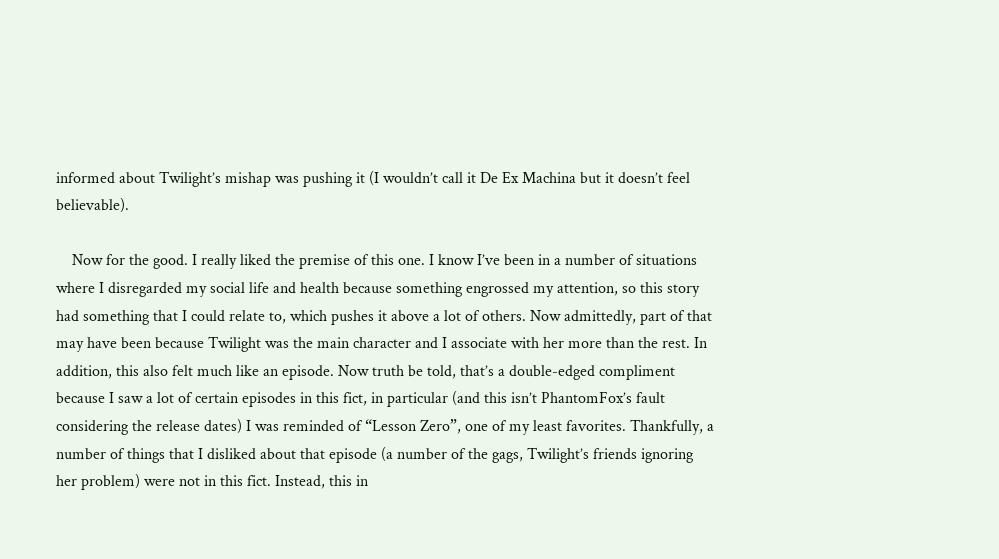informed about Twilight’s mishap was pushing it (I wouldn’t call it De Ex Machina but it doesn’t feel believable).

    Now for the good. I really liked the premise of this one. I know I’ve been in a number of situations where I disregarded my social life and health because something engrossed my attention, so this story had something that I could relate to, which pushes it above a lot of others. Now admittedly, part of that may have been because Twilight was the main character and I associate with her more than the rest. In addition, this also felt much like an episode. Now truth be told, that’s a double-edged compliment because I saw a lot of certain episodes in this fict, in particular (and this isn’t PhantomFox’s fault considering the release dates) I was reminded of “Lesson Zero”, one of my least favorites. Thankfully, a number of things that I disliked about that episode (a number of the gags, Twilight’s friends ignoring her problem) were not in this fict. Instead, this in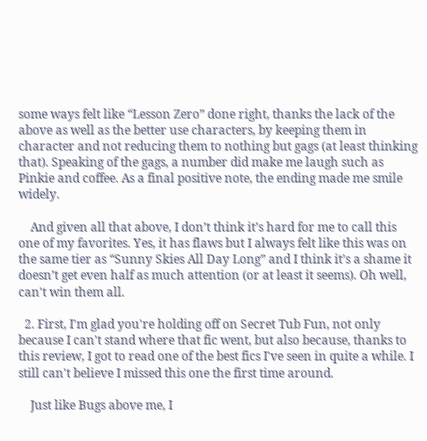some ways felt like “Lesson Zero” done right, thanks the lack of the above as well as the better use characters, by keeping them in character and not reducing them to nothing but gags (at least thinking that). Speaking of the gags, a number did make me laugh such as Pinkie and coffee. As a final positive note, the ending made me smile widely.

    And given all that above, I don’t think it’s hard for me to call this one of my favorites. Yes, it has flaws but I always felt like this was on the same tier as “Sunny Skies All Day Long” and I think it’s a shame it doesn’t get even half as much attention (or at least it seems). Oh well, can't win them all.

  2. First, I'm glad you're holding off on Secret Tub Fun, not only because I can't stand where that fic went, but also because, thanks to this review, I got to read one of the best fics I've seen in quite a while. I still can't believe I missed this one the first time around.

    Just like Bugs above me, I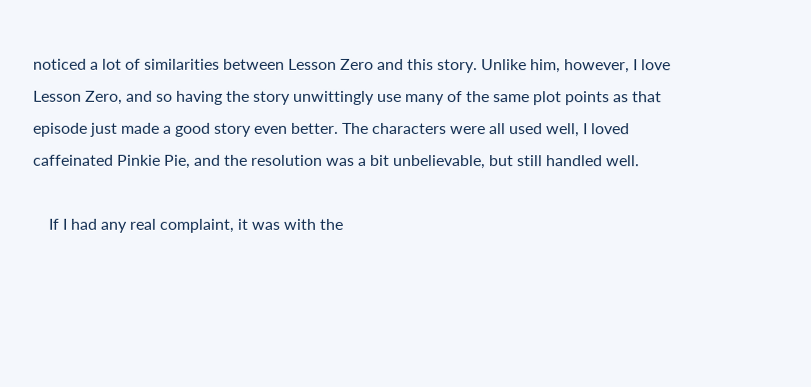noticed a lot of similarities between Lesson Zero and this story. Unlike him, however, I love Lesson Zero, and so having the story unwittingly use many of the same plot points as that episode just made a good story even better. The characters were all used well, I loved caffeinated Pinkie Pie, and the resolution was a bit unbelievable, but still handled well.

    If I had any real complaint, it was with the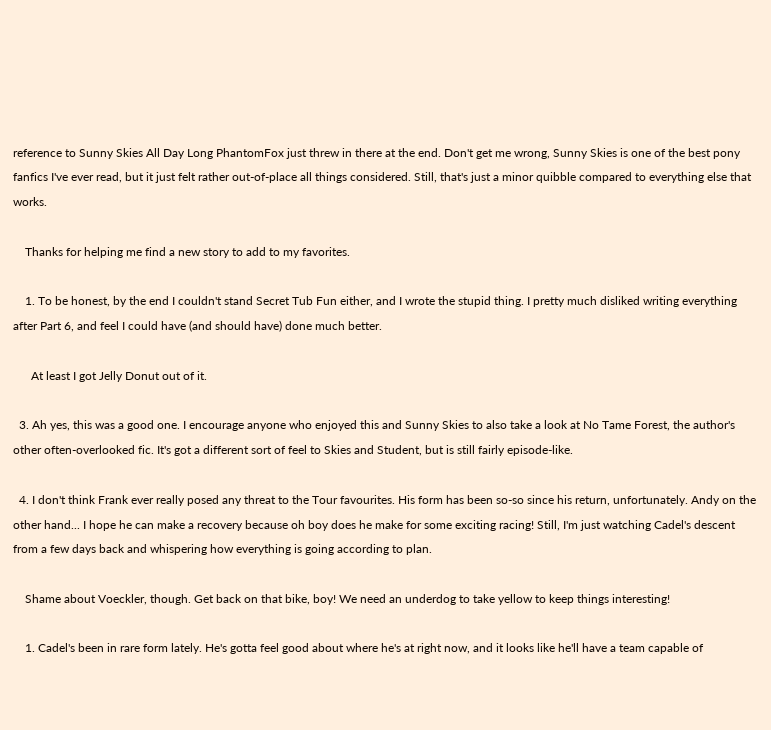reference to Sunny Skies All Day Long PhantomFox just threw in there at the end. Don't get me wrong, Sunny Skies is one of the best pony fanfics I've ever read, but it just felt rather out-of-place all things considered. Still, that's just a minor quibble compared to everything else that works.

    Thanks for helping me find a new story to add to my favorites.

    1. To be honest, by the end I couldn't stand Secret Tub Fun either, and I wrote the stupid thing. I pretty much disliked writing everything after Part 6, and feel I could have (and should have) done much better.

      At least I got Jelly Donut out of it.

  3. Ah yes, this was a good one. I encourage anyone who enjoyed this and Sunny Skies to also take a look at No Tame Forest, the author's other often-overlooked fic. It's got a different sort of feel to Skies and Student, but is still fairly episode-like.

  4. I don't think Frank ever really posed any threat to the Tour favourites. His form has been so-so since his return, unfortunately. Andy on the other hand... I hope he can make a recovery because oh boy does he make for some exciting racing! Still, I'm just watching Cadel's descent from a few days back and whispering how everything is going according to plan.

    Shame about Voeckler, though. Get back on that bike, boy! We need an underdog to take yellow to keep things interesting!

    1. Cadel's been in rare form lately. He's gotta feel good about where he's at right now, and it looks like he'll have a team capable of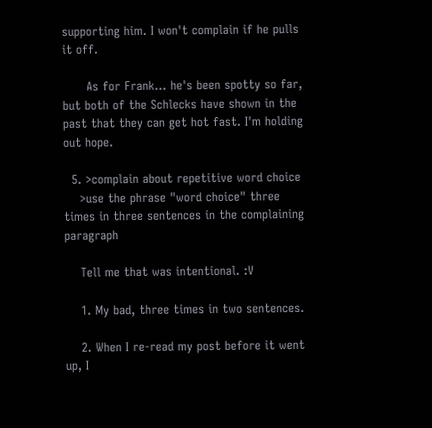supporting him. I won't complain if he pulls it off.

      As for Frank... he's been spotty so far, but both of the Schlecks have shown in the past that they can get hot fast. I'm holding out hope.

  5. >complain about repetitive word choice
    >use the phrase "word choice" three times in three sentences in the complaining paragraph

    Tell me that was intentional. :V

    1. My bad, three times in two sentences.

    2. When I re-read my post before it went up, I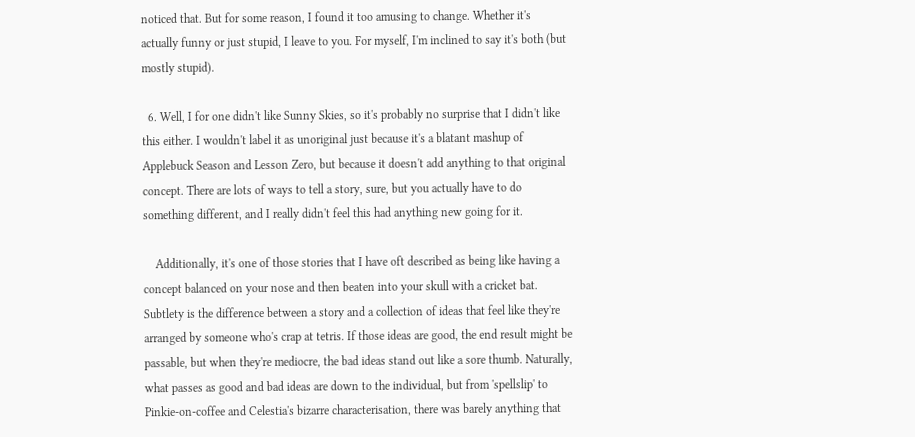noticed that. But for some reason, I found it too amusing to change. Whether it's actually funny or just stupid, I leave to you. For myself, I'm inclined to say it's both (but mostly stupid).

  6. Well, I for one didn't like Sunny Skies, so it's probably no surprise that I didn't like this either. I wouldn't label it as unoriginal just because it's a blatant mashup of Applebuck Season and Lesson Zero, but because it doesn't add anything to that original concept. There are lots of ways to tell a story, sure, but you actually have to do something different, and I really didn't feel this had anything new going for it.

    Additionally, it's one of those stories that I have oft described as being like having a concept balanced on your nose and then beaten into your skull with a cricket bat. Subtlety is the difference between a story and a collection of ideas that feel like they're arranged by someone who's crap at tetris. If those ideas are good, the end result might be passable, but when they're mediocre, the bad ideas stand out like a sore thumb. Naturally, what passes as good and bad ideas are down to the individual, but from 'spellslip' to Pinkie-on-coffee and Celestia's bizarre characterisation, there was barely anything that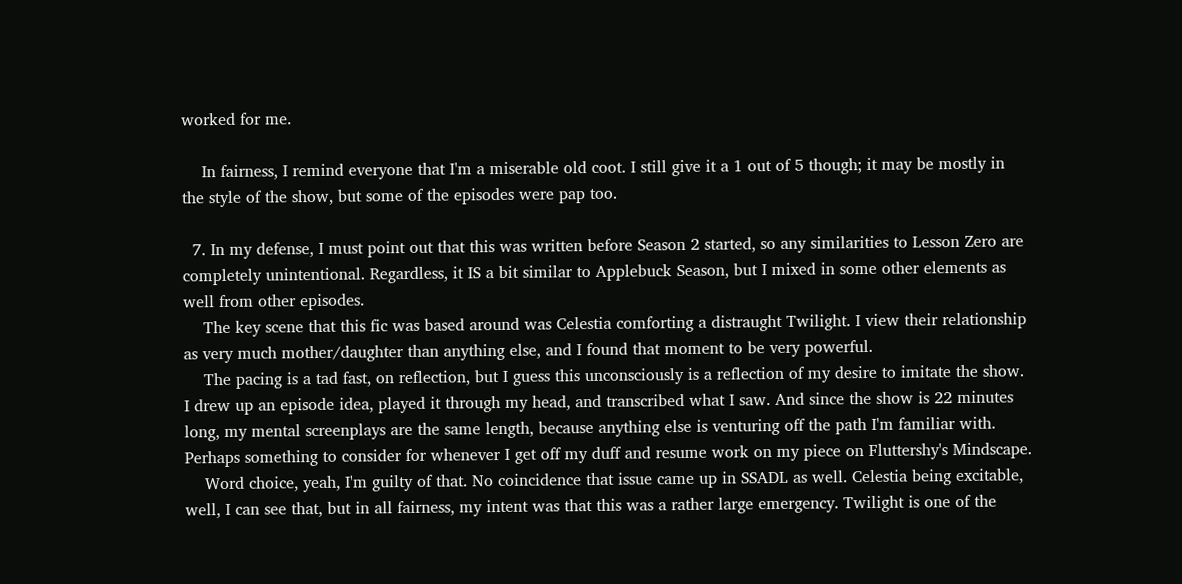worked for me.

    In fairness, I remind everyone that I'm a miserable old coot. I still give it a 1 out of 5 though; it may be mostly in the style of the show, but some of the episodes were pap too.

  7. In my defense, I must point out that this was written before Season 2 started, so any similarities to Lesson Zero are completely unintentional. Regardless, it IS a bit similar to Applebuck Season, but I mixed in some other elements as well from other episodes.
    The key scene that this fic was based around was Celestia comforting a distraught Twilight. I view their relationship as very much mother/daughter than anything else, and I found that moment to be very powerful.
    The pacing is a tad fast, on reflection, but I guess this unconsciously is a reflection of my desire to imitate the show. I drew up an episode idea, played it through my head, and transcribed what I saw. And since the show is 22 minutes long, my mental screenplays are the same length, because anything else is venturing off the path I'm familiar with. Perhaps something to consider for whenever I get off my duff and resume work on my piece on Fluttershy's Mindscape.
    Word choice, yeah, I'm guilty of that. No coincidence that issue came up in SSADL as well. Celestia being excitable, well, I can see that, but in all fairness, my intent was that this was a rather large emergency. Twilight is one of the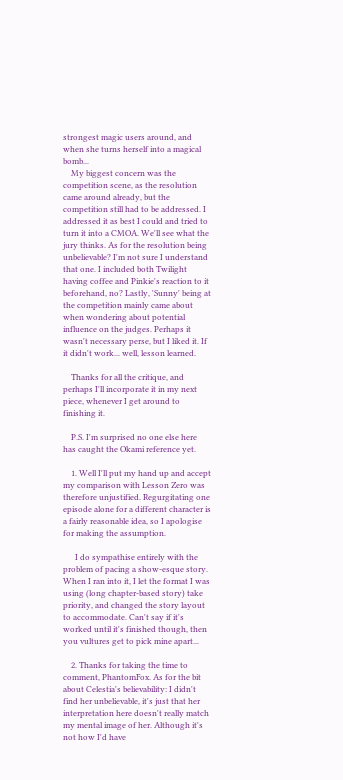strongest magic users around, and when she turns herself into a magical bomb...
    My biggest concern was the competition scene, as the resolution came around already, but the competition still had to be addressed. I addressed it as best I could and tried to turn it into a CMOA. We'll see what the jury thinks. As for the resolution being unbelievable? I'm not sure I understand that one. I included both Twilight having coffee and Pinkie's reaction to it beforehand, no? Lastly, 'Sunny' being at the competition mainly came about when wondering about potential influence on the judges. Perhaps it wasn't necessary perse, but I liked it. If it didn't work... well, lesson learned.

    Thanks for all the critique, and perhaps I'll incorporate it in my next piece, whenever I get around to finishing it.

    P.S. I'm surprised no one else here has caught the Okami reference yet.

    1. Well I'll put my hand up and accept my comparison with Lesson Zero was therefore unjustified. Regurgitating one episode alone for a different character is a fairly reasonable idea, so I apologise for making the assumption.

      I do sympathise entirely with the problem of pacing a show-esque story. When I ran into it, I let the format I was using (long chapter-based story) take priority, and changed the story layout to accommodate. Can't say if it's worked until it's finished though, then you vultures get to pick mine apart...

    2. Thanks for taking the time to comment, PhantomFox. As for the bit about Celestia's believability: I didn't find her unbelievable, it's just that her interpretation here doesn't really match my mental image of her. Although it's not how I'd have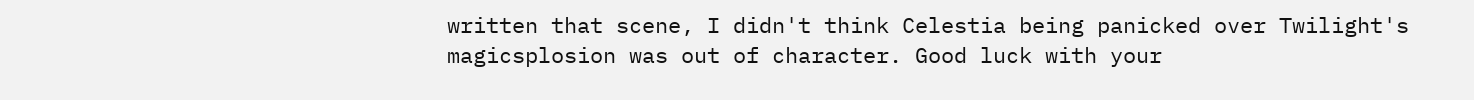written that scene, I didn't think Celestia being panicked over Twilight's magicsplosion was out of character. Good luck with your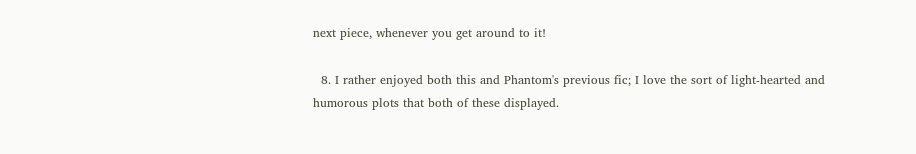next piece, whenever you get around to it!

  8. I rather enjoyed both this and Phantom's previous fic; I love the sort of light-hearted and humorous plots that both of these displayed.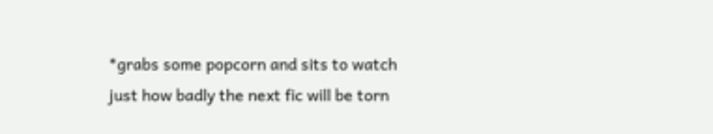*grabs some popcorn and sits to watch just how badly the next fic will be torn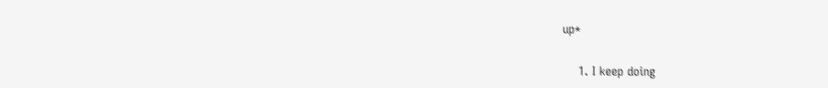up*

    1. I keep doing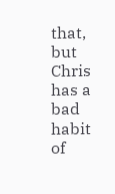that, but Chris has a bad habit of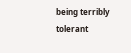being terribly tolerant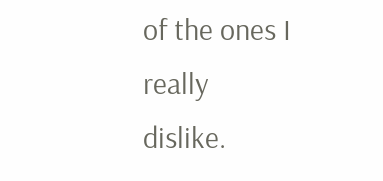of the ones I really dislike.